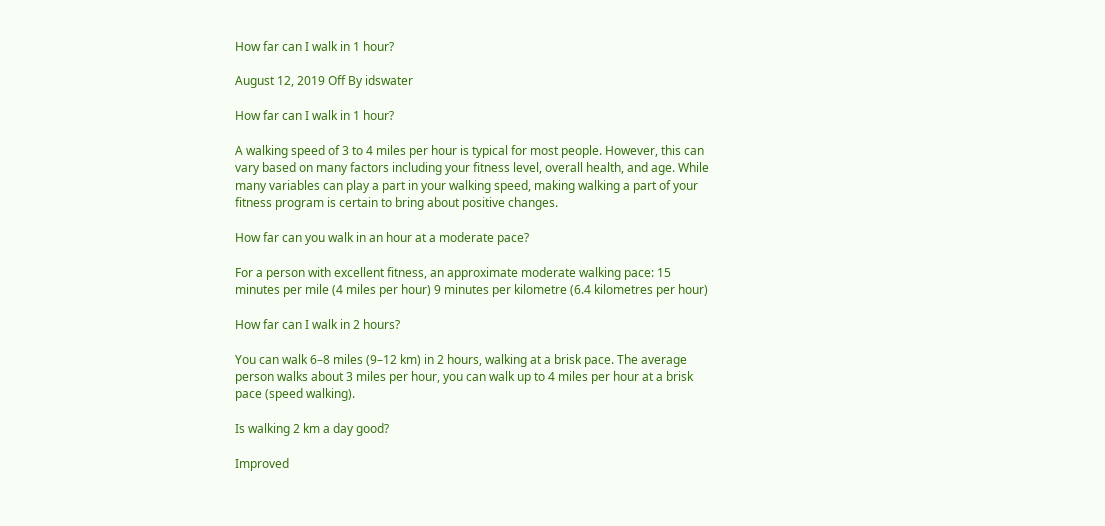How far can I walk in 1 hour?

August 12, 2019 Off By idswater

How far can I walk in 1 hour?

A walking speed of 3 to 4 miles per hour is typical for most people. However, this can vary based on many factors including your fitness level, overall health, and age. While many variables can play a part in your walking speed, making walking a part of your fitness program is certain to bring about positive changes.

How far can you walk in an hour at a moderate pace?

For a person with excellent fitness, an approximate moderate walking pace: 15 minutes per mile (4 miles per hour) 9 minutes per kilometre (6.4 kilometres per hour)

How far can I walk in 2 hours?

You can walk 6–8 miles (9–12 km) in 2 hours, walking at a brisk pace. The average person walks about 3 miles per hour, you can walk up to 4 miles per hour at a brisk pace (speed walking).

Is walking 2 km a day good?

Improved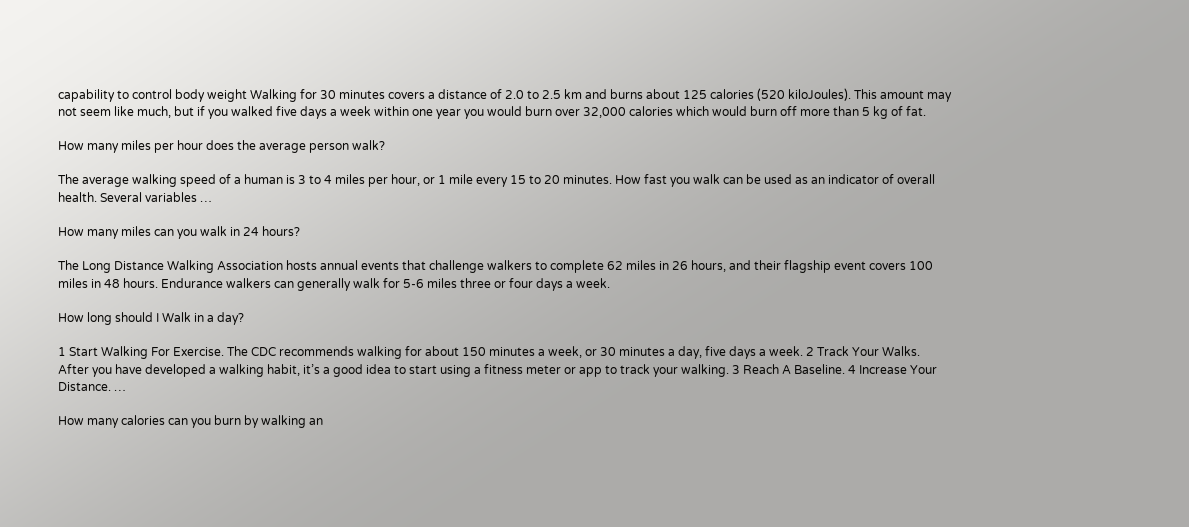capability to control body weight Walking for 30 minutes covers a distance of 2.0 to 2.5 km and burns about 125 calories (520 kiloJoules). This amount may not seem like much, but if you walked five days a week within one year you would burn over 32,000 calories which would burn off more than 5 kg of fat.

How many miles per hour does the average person walk?

The average walking speed of a human is 3 to 4 miles per hour, or 1 mile every 15 to 20 minutes. How fast you walk can be used as an indicator of overall health. Several variables …

How many miles can you walk in 24 hours?

The Long Distance Walking Association hosts annual events that challenge walkers to complete 62 miles in 26 hours, and their flagship event covers 100 miles in 48 hours. Endurance walkers can generally walk for 5-6 miles three or four days a week.

How long should I Walk in a day?

1 Start Walking For Exercise. The CDC recommends walking for about 150 minutes a week, or 30 minutes a day, five days a week. 2 Track Your Walks. After you have developed a walking habit, it’s a good idea to start using a fitness meter or app to track your walking. 3 Reach A Baseline. 4 Increase Your Distance. …

How many calories can you burn by walking an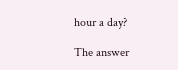hour a day?

The answer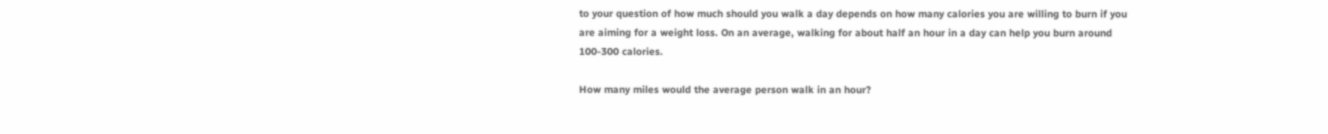to your question of how much should you walk a day depends on how many calories you are willing to burn if you are aiming for a weight loss. On an average, walking for about half an hour in a day can help you burn around 100-300 calories.

How many miles would the average person walk in an hour?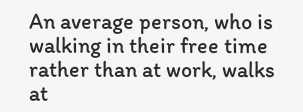An average person, who is walking in their free time rather than at work, walks at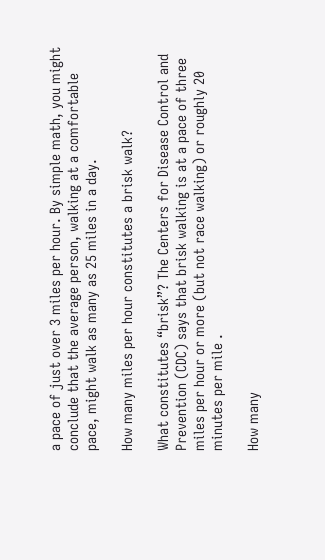a pace of just over 3 miles per hour. By simple math, you might conclude that the average person, walking at a comfortable pace, might walk as many as 25 miles in a day.

How many miles per hour constitutes a brisk walk?

What constitutes “brisk”? The Centers for Disease Control and Prevention (CDC) says that brisk walking is at a pace of three miles per hour or more (but not race walking) or roughly 20 minutes per mile .

How many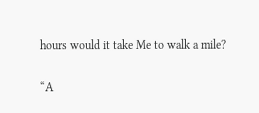hours would it take Me to walk a mile?

“A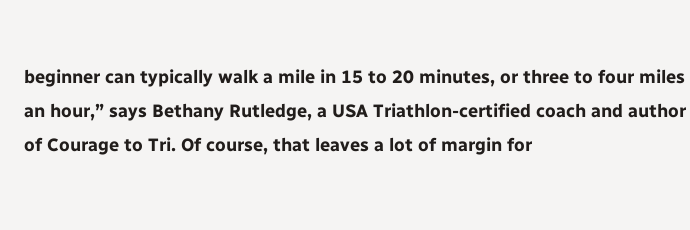beginner can typically walk a mile in 15 to 20 minutes, or three to four miles an hour,” says Bethany Rutledge, a USA Triathlon-certified coach and author of Courage to Tri. Of course, that leaves a lot of margin for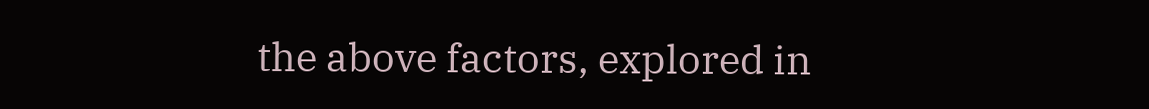the above factors, explored in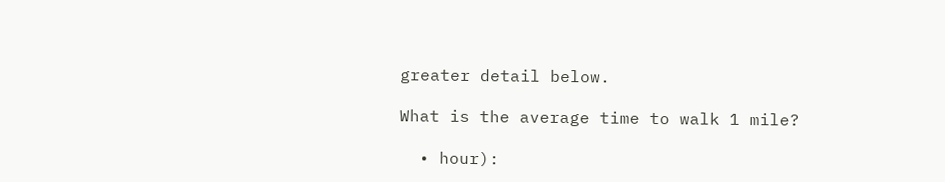greater detail below.

What is the average time to walk 1 mile?

  • hour):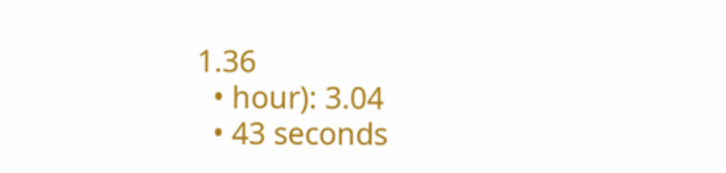1.36
  • hour): 3.04
  • 43 seconds